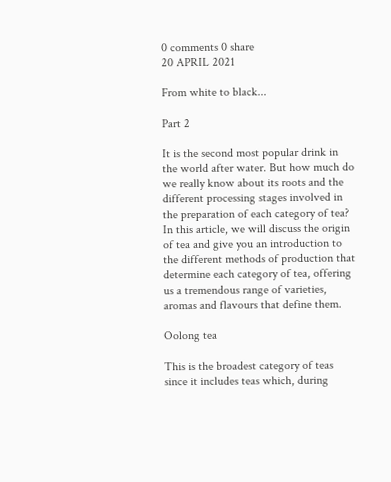0 comments 0 share
20 APRIL 2021

From white to black...

Part 2

It is the second most popular drink in the world after water. But how much do we really know about its roots and the different processing stages involved in the preparation of each category of tea? In this article, we will discuss the origin of tea and give you an introduction to the different methods of production that determine each category of tea, offering us a tremendous range of varieties, aromas and flavours that define them.

Oolong tea

This is the broadest category of teas since it includes teas which, during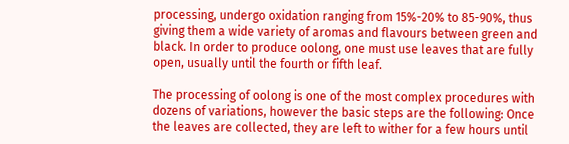processing, undergo oxidation ranging from 15%-20% to 85-90%, thus giving them a wide variety of aromas and flavours between green and black. In order to produce oolong, one must use leaves that are fully open, usually until the fourth or fifth leaf.

The processing of oolong is one of the most complex procedures with dozens of variations, however the basic steps are the following: Once the leaves are collected, they are left to wither for a few hours until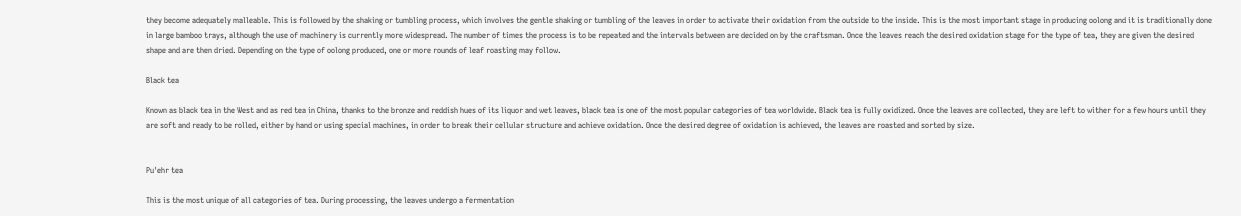they become adequately malleable. This is followed by the shaking or tumbling process, which involves the gentle shaking or tumbling of the leaves in order to activate their oxidation from the outside to the inside. This is the most important stage in producing oolong and it is traditionally done in large bamboo trays, although the use of machinery is currently more widespread. The number of times the process is to be repeated and the intervals between are decided on by the craftsman. Once the leaves reach the desired oxidation stage for the type of tea, they are given the desired shape and are then dried. Depending on the type of oolong produced, one or more rounds of leaf roasting may follow.

Black tea

Known as black tea in the West and as red tea in China, thanks to the bronze and reddish hues of its liquor and wet leaves, black tea is one of the most popular categories of tea worldwide. Black tea is fully oxidized. Once the leaves are collected, they are left to wither for a few hours until they are soft and ready to be rolled, either by hand or using special machines, in order to break their cellular structure and achieve oxidation. Once the desired degree of oxidation is achieved, the leaves are roasted and sorted by size.


Pu'ehr tea

This is the most unique of all categories of tea. During processing, the leaves undergo a fermentation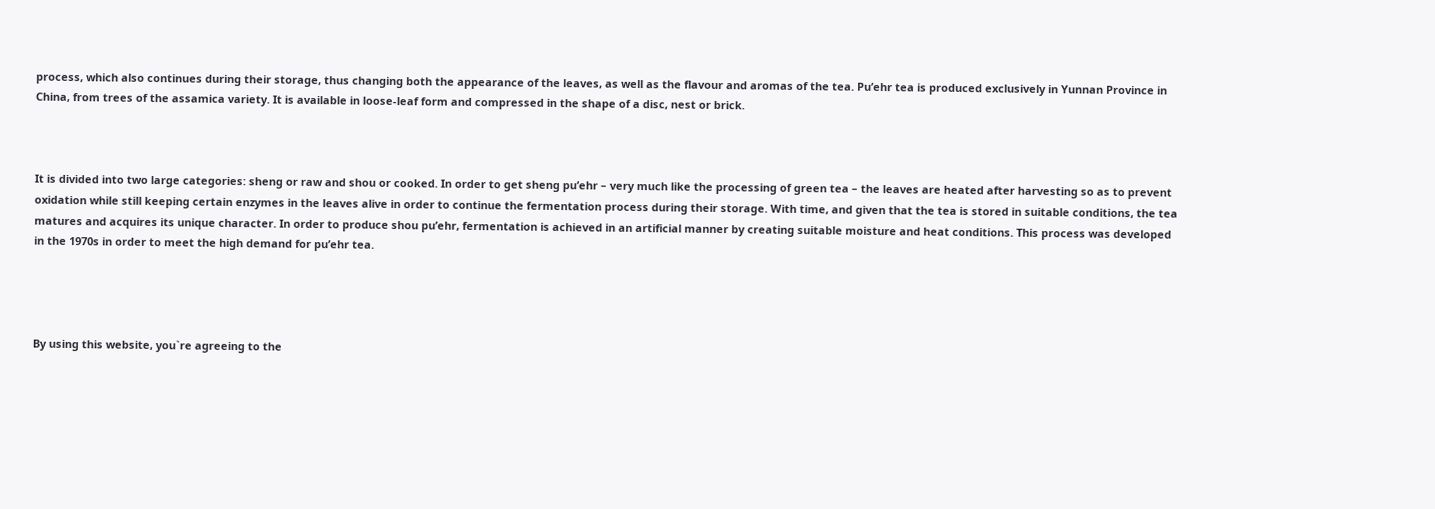process, which also continues during their storage, thus changing both the appearance of the leaves, as well as the flavour and aromas of the tea. Pu’ehr tea is produced exclusively in Yunnan Province in China, from trees of the assamica variety. It is available in loose-leaf form and compressed in the shape of a disc, nest or brick.



It is divided into two large categories: sheng or raw and shou or cooked. In order to get sheng pu’ehr – very much like the processing of green tea – the leaves are heated after harvesting so as to prevent oxidation while still keeping certain enzymes in the leaves alive in order to continue the fermentation process during their storage. With time, and given that the tea is stored in suitable conditions, the tea matures and acquires its unique character. In order to produce shou pu’ehr, fermentation is achieved in an artificial manner by creating suitable moisture and heat conditions. This process was developed in the 1970s in order to meet the high demand for pu’ehr tea.




By using this website, you`re agreeing to the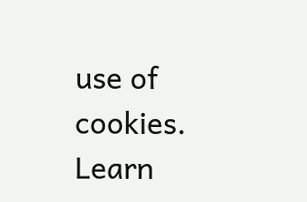use of cookies. Learn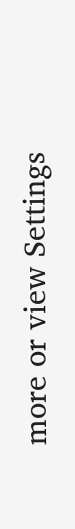more or view Settings